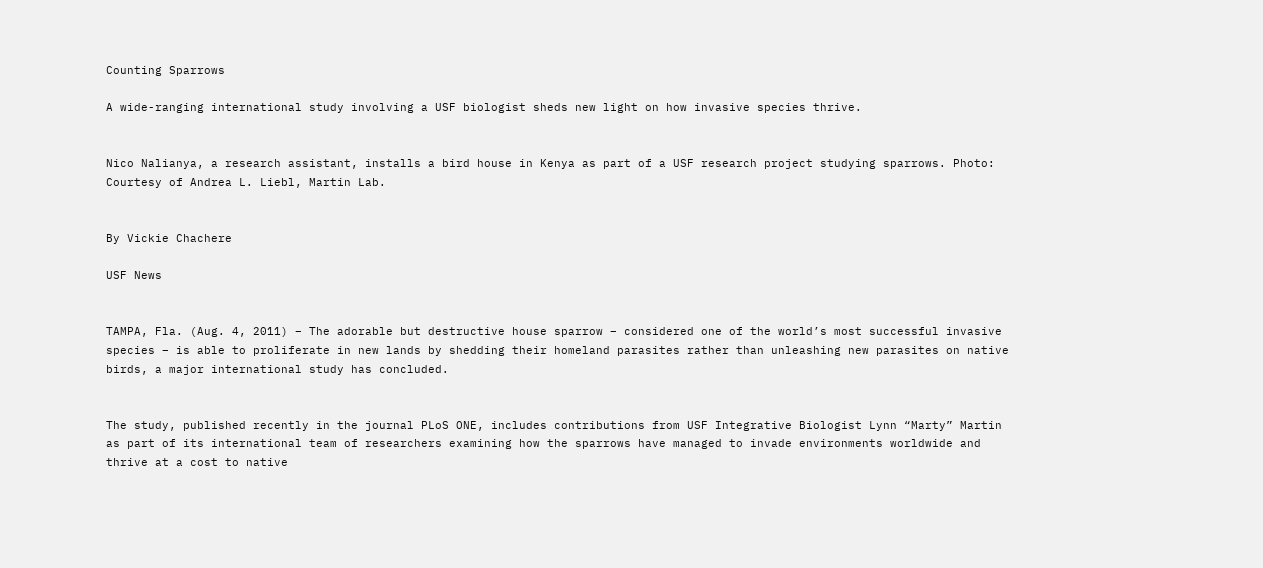Counting Sparrows

A wide-ranging international study involving a USF biologist sheds new light on how invasive species thrive.


Nico Nalianya, a research assistant, installs a bird house in Kenya as part of a USF research project studying sparrows. Photo: Courtesy of Andrea L. Liebl, Martin Lab.


By Vickie Chachere

USF News


TAMPA, Fla. (Aug. 4, 2011) – The adorable but destructive house sparrow – considered one of the world’s most successful invasive species – is able to proliferate in new lands by shedding their homeland parasites rather than unleashing new parasites on native birds, a major international study has concluded.


The study, published recently in the journal PLoS ONE, includes contributions from USF Integrative Biologist Lynn “Marty” Martin as part of its international team of researchers examining how the sparrows have managed to invade environments worldwide and thrive at a cost to native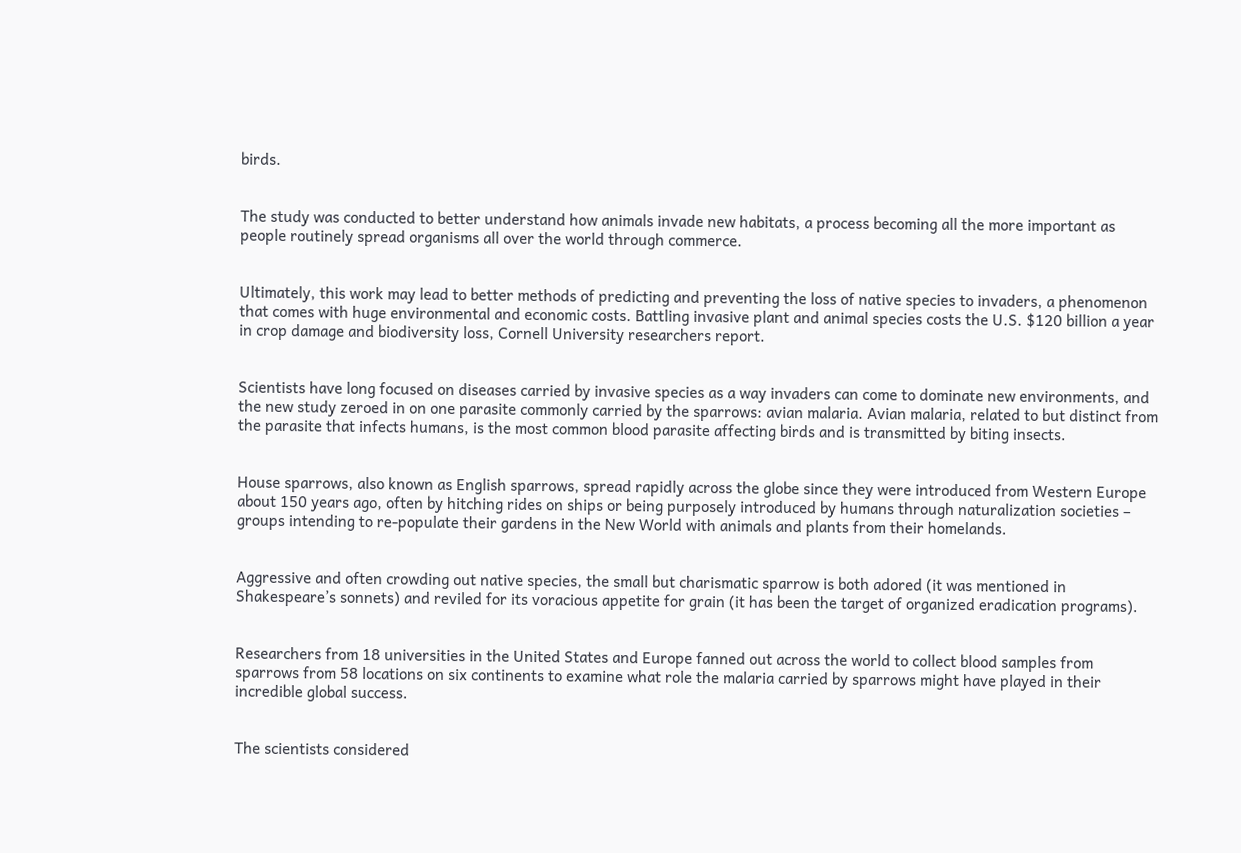birds.


The study was conducted to better understand how animals invade new habitats, a process becoming all the more important as people routinely spread organisms all over the world through commerce.


Ultimately, this work may lead to better methods of predicting and preventing the loss of native species to invaders, a phenomenon that comes with huge environmental and economic costs. Battling invasive plant and animal species costs the U.S. $120 billion a year in crop damage and biodiversity loss, Cornell University researchers report.


Scientists have long focused on diseases carried by invasive species as a way invaders can come to dominate new environments, and the new study zeroed in on one parasite commonly carried by the sparrows: avian malaria. Avian malaria, related to but distinct from the parasite that infects humans, is the most common blood parasite affecting birds and is transmitted by biting insects.


House sparrows, also known as English sparrows, spread rapidly across the globe since they were introduced from Western Europe about 150 years ago, often by hitching rides on ships or being purposely introduced by humans through naturalization societies – groups intending to re-populate their gardens in the New World with animals and plants from their homelands.


Aggressive and often crowding out native species, the small but charismatic sparrow is both adored (it was mentioned in Shakespeare’s sonnets) and reviled for its voracious appetite for grain (it has been the target of organized eradication programs).


Researchers from 18 universities in the United States and Europe fanned out across the world to collect blood samples from sparrows from 58 locations on six continents to examine what role the malaria carried by sparrows might have played in their incredible global success.


The scientists considered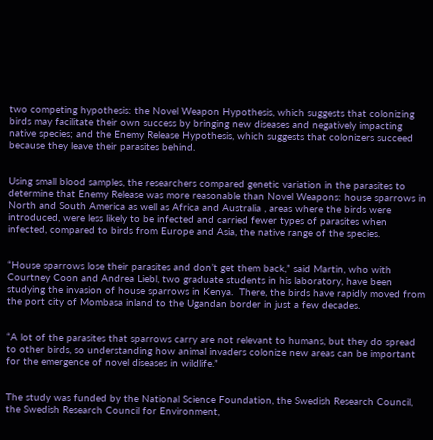two competing hypothesis: the Novel Weapon Hypothesis, which suggests that colonizing birds may facilitate their own success by bringing new diseases and negatively impacting native species; and the Enemy Release Hypothesis, which suggests that colonizers succeed because they leave their parasites behind.


Using small blood samples, the researchers compared genetic variation in the parasites to determine that Enemy Release was more reasonable than Novel Weapons: house sparrows in North and South America as well as Africa and Australia , areas where the birds were introduced, were less likely to be infected and carried fewer types of parasites when infected, compared to birds from Europe and Asia, the native range of the species.


“House sparrows lose their parasites and don’t get them back,” said Martin, who with Courtney Coon and Andrea Liebl, two graduate students in his laboratory, have been studying the invasion of house sparrows in Kenya.  There, the birds have rapidly moved from the port city of Mombasa inland to the Ugandan border in just a few decades.


“A lot of the parasites that sparrows carry are not relevant to humans, but they do spread to other birds, so understanding how animal invaders colonize new areas can be important for the emergence of novel diseases in wildlife.”


The study was funded by the National Science Foundation, the Swedish Research Council, the Swedish Research Council for Environment,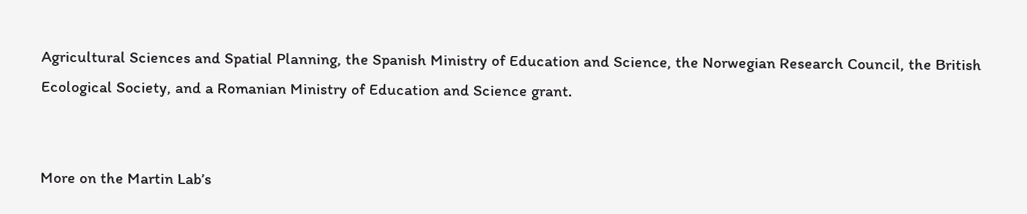Agricultural Sciences and Spatial Planning, the Spanish Ministry of Education and Science, the Norwegian Research Council, the British Ecological Society, and a Romanian Ministry of Education and Science grant.


More on the Martin Lab’s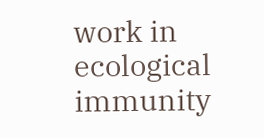work in ecological immunity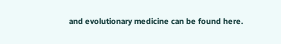and evolutionary medicine can be found here.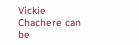Vickie Chachere can be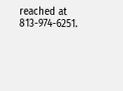reached at 813-974-6251.